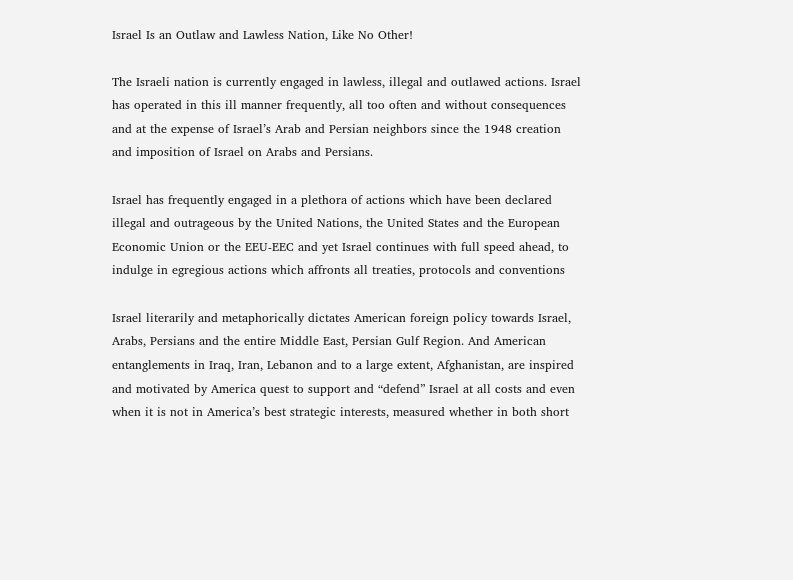Israel Is an Outlaw and Lawless Nation, Like No Other!

The Israeli nation is currently engaged in lawless, illegal and outlawed actions. Israel has operated in this ill manner frequently, all too often and without consequences and at the expense of Israel’s Arab and Persian neighbors since the 1948 creation and imposition of Israel on Arabs and Persians.

Israel has frequently engaged in a plethora of actions which have been declared illegal and outrageous by the United Nations, the United States and the European Economic Union or the EEU-EEC and yet Israel continues with full speed ahead, to indulge in egregious actions which affronts all treaties, protocols and conventions

Israel literarily and metaphorically dictates American foreign policy towards Israel, Arabs, Persians and the entire Middle East, Persian Gulf Region. And American entanglements in Iraq, Iran, Lebanon and to a large extent, Afghanistan, are inspired and motivated by America quest to support and “defend” Israel at all costs and even when it is not in America’s best strategic interests, measured whether in both short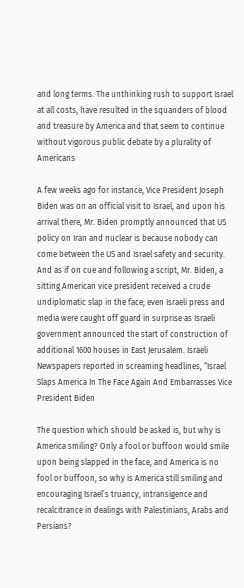and long terms. The unthinking rush to support Israel at all costs, have resulted in the squanders of blood and treasure by America and that seem to continue without vigorous public debate by a plurality of Americans

A few weeks ago for instance, Vice President Joseph Biden was on an official visit to Israel, and upon his arrival there, Mr. Biden promptly announced that US policy on Iran and nuclear is because nobody can come between the US and Israel safety and security. And as if on cue and following a script, Mr. Biden, a sitting American vice president received a crude undiplomatic slap in the face; even Israeli press and media were caught off guard in surprise as Israeli government announced the start of construction of additional 1600 houses in East Jerusalem. Israeli Newspapers reported in screaming headlines, “Israel Slaps America In The Face Again And Embarrasses Vice President Biden

The question which should be asked is, but why is America smiling? Only a fool or buffoon would smile upon being slapped in the face, and America is no fool or buffoon, so why is America still smiling and encouraging Israel’s truancy, intransigence and recalcitrance in dealings with Palestinians, Arabs and Persians?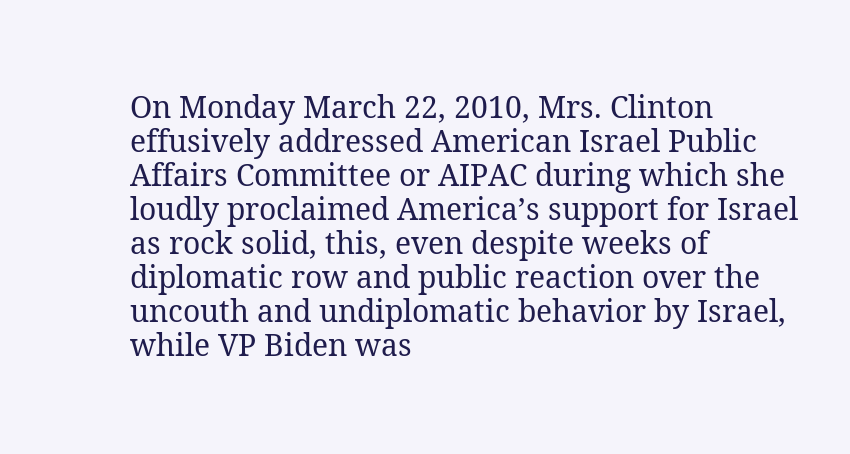On Monday March 22, 2010, Mrs. Clinton effusively addressed American Israel Public Affairs Committee or AIPAC during which she loudly proclaimed America’s support for Israel as rock solid, this, even despite weeks of diplomatic row and public reaction over the uncouth and undiplomatic behavior by Israel, while VP Biden was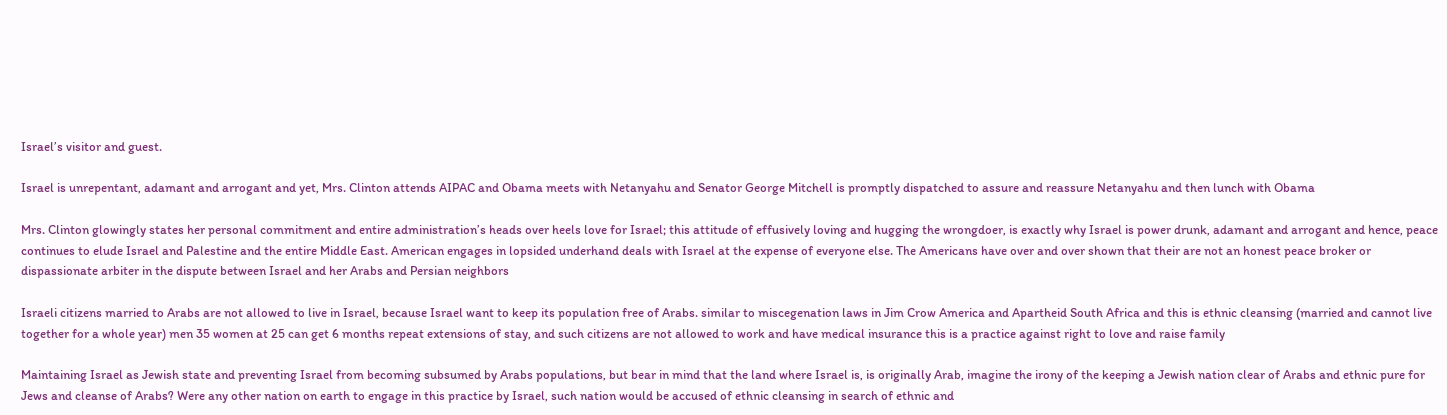Israel’s visitor and guest.

Israel is unrepentant, adamant and arrogant and yet, Mrs. Clinton attends AIPAC and Obama meets with Netanyahu and Senator George Mitchell is promptly dispatched to assure and reassure Netanyahu and then lunch with Obama

Mrs. Clinton glowingly states her personal commitment and entire administration’s heads over heels love for Israel; this attitude of effusively loving and hugging the wrongdoer, is exactly why Israel is power drunk, adamant and arrogant and hence, peace continues to elude Israel and Palestine and the entire Middle East. American engages in lopsided underhand deals with Israel at the expense of everyone else. The Americans have over and over shown that their are not an honest peace broker or dispassionate arbiter in the dispute between Israel and her Arabs and Persian neighbors

Israeli citizens married to Arabs are not allowed to live in Israel, because Israel want to keep its population free of Arabs. similar to miscegenation laws in Jim Crow America and Apartheid South Africa and this is ethnic cleansing (married and cannot live together for a whole year) men 35 women at 25 can get 6 months repeat extensions of stay, and such citizens are not allowed to work and have medical insurance this is a practice against right to love and raise family

Maintaining Israel as Jewish state and preventing Israel from becoming subsumed by Arabs populations, but bear in mind that the land where Israel is, is originally Arab, imagine the irony of the keeping a Jewish nation clear of Arabs and ethnic pure for Jews and cleanse of Arabs? Were any other nation on earth to engage in this practice by Israel, such nation would be accused of ethnic cleansing in search of ethnic and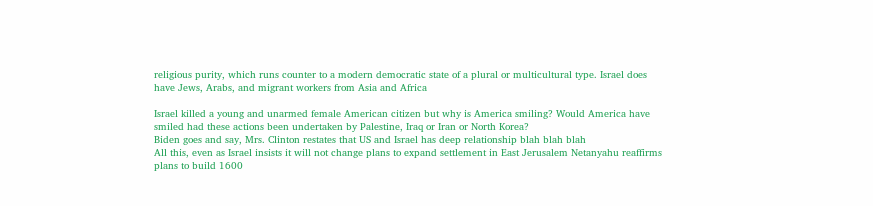religious purity, which runs counter to a modern democratic state of a plural or multicultural type. Israel does have Jews, Arabs, and migrant workers from Asia and Africa

Israel killed a young and unarmed female American citizen but why is America smiling? Would America have smiled had these actions been undertaken by Palestine, Iraq or Iran or North Korea?
Biden goes and say, Mrs. Clinton restates that US and Israel has deep relationship blah blah blah
All this, even as Israel insists it will not change plans to expand settlement in East Jerusalem Netanyahu reaffirms plans to build 1600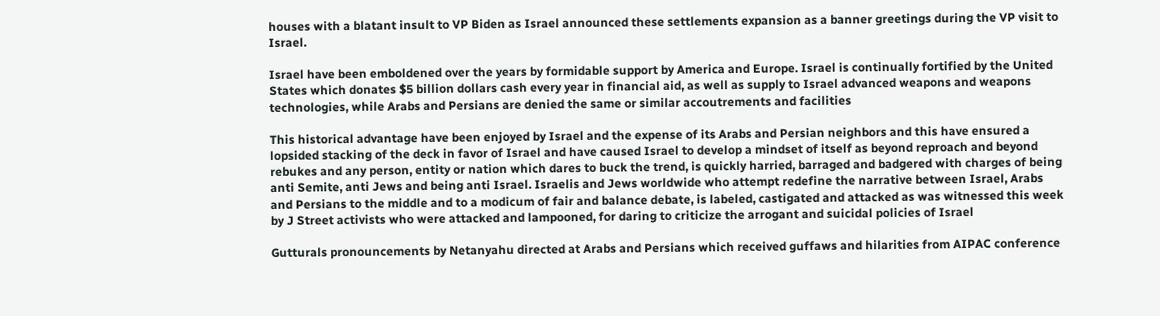houses with a blatant insult to VP Biden as Israel announced these settlements expansion as a banner greetings during the VP visit to Israel.

Israel have been emboldened over the years by formidable support by America and Europe. Israel is continually fortified by the United States which donates $5 billion dollars cash every year in financial aid, as well as supply to Israel advanced weapons and weapons technologies, while Arabs and Persians are denied the same or similar accoutrements and facilities

This historical advantage have been enjoyed by Israel and the expense of its Arabs and Persian neighbors and this have ensured a lopsided stacking of the deck in favor of Israel and have caused Israel to develop a mindset of itself as beyond reproach and beyond rebukes and any person, entity or nation which dares to buck the trend, is quickly harried, barraged and badgered with charges of being anti Semite, anti Jews and being anti Israel. Israelis and Jews worldwide who attempt redefine the narrative between Israel, Arabs and Persians to the middle and to a modicum of fair and balance debate, is labeled, castigated and attacked as was witnessed this week by J Street activists who were attacked and lampooned, for daring to criticize the arrogant and suicidal policies of Israel

Gutturals pronouncements by Netanyahu directed at Arabs and Persians which received guffaws and hilarities from AIPAC conference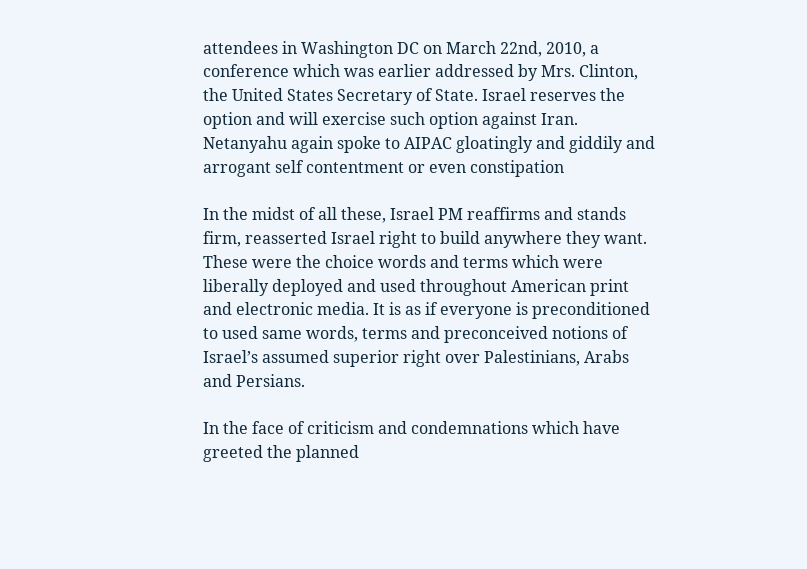attendees in Washington DC on March 22nd, 2010, a conference which was earlier addressed by Mrs. Clinton, the United States Secretary of State. Israel reserves the option and will exercise such option against Iran. Netanyahu again spoke to AIPAC gloatingly and giddily and arrogant self contentment or even constipation

In the midst of all these, Israel PM reaffirms and stands firm, reasserted Israel right to build anywhere they want. These were the choice words and terms which were liberally deployed and used throughout American print and electronic media. It is as if everyone is preconditioned to used same words, terms and preconceived notions of Israel’s assumed superior right over Palestinians, Arabs and Persians.

In the face of criticism and condemnations which have greeted the planned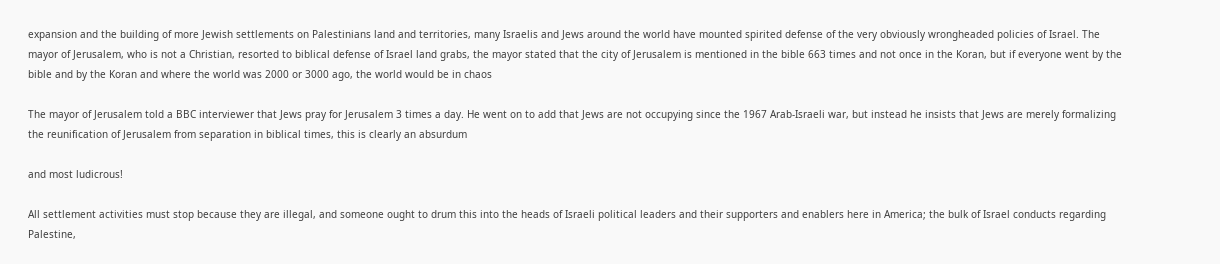expansion and the building of more Jewish settlements on Palestinians land and territories, many Israelis and Jews around the world have mounted spirited defense of the very obviously wrongheaded policies of Israel. The mayor of Jerusalem, who is not a Christian, resorted to biblical defense of Israel land grabs, the mayor stated that the city of Jerusalem is mentioned in the bible 663 times and not once in the Koran, but if everyone went by the bible and by the Koran and where the world was 2000 or 3000 ago, the world would be in chaos

The mayor of Jerusalem told a BBC interviewer that Jews pray for Jerusalem 3 times a day. He went on to add that Jews are not occupying since the 1967 Arab-Israeli war, but instead he insists that Jews are merely formalizing the reunification of Jerusalem from separation in biblical times, this is clearly an absurdum

and most ludicrous!

All settlement activities must stop because they are illegal, and someone ought to drum this into the heads of Israeli political leaders and their supporters and enablers here in America; the bulk of Israel conducts regarding Palestine,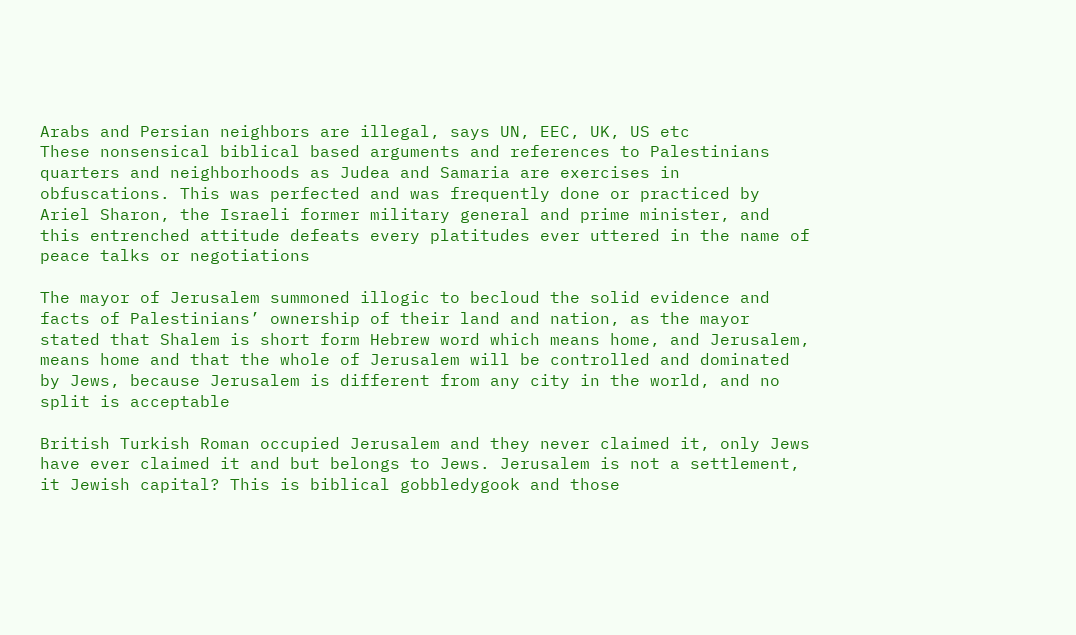Arabs and Persian neighbors are illegal, says UN, EEC, UK, US etc
These nonsensical biblical based arguments and references to Palestinians quarters and neighborhoods as Judea and Samaria are exercises in obfuscations. This was perfected and was frequently done or practiced by Ariel Sharon, the Israeli former military general and prime minister, and this entrenched attitude defeats every platitudes ever uttered in the name of peace talks or negotiations

The mayor of Jerusalem summoned illogic to becloud the solid evidence and facts of Palestinians’ ownership of their land and nation, as the mayor stated that Shalem is short form Hebrew word which means home, and Jerusalem, means home and that the whole of Jerusalem will be controlled and dominated by Jews, because Jerusalem is different from any city in the world, and no split is acceptable

British Turkish Roman occupied Jerusalem and they never claimed it, only Jews have ever claimed it and but belongs to Jews. Jerusalem is not a settlement, it Jewish capital? This is biblical gobbledygook and those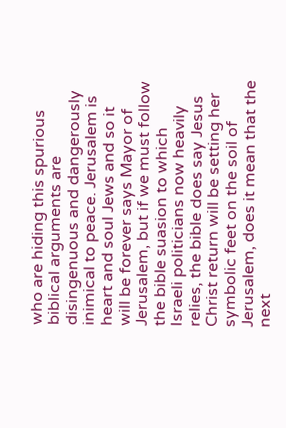who are hiding this spurious biblical arguments are disingenuous and dangerously inimical to peace. Jerusalem is heart and soul Jews and so it will be forever says Mayor of Jerusalem, but if we must follow the bible suasion to which Israeli politicians now heavily relies, the bible does say Jesus Christ return will be setting her symbolic feet on the soil of Jerusalem, does it mean that the next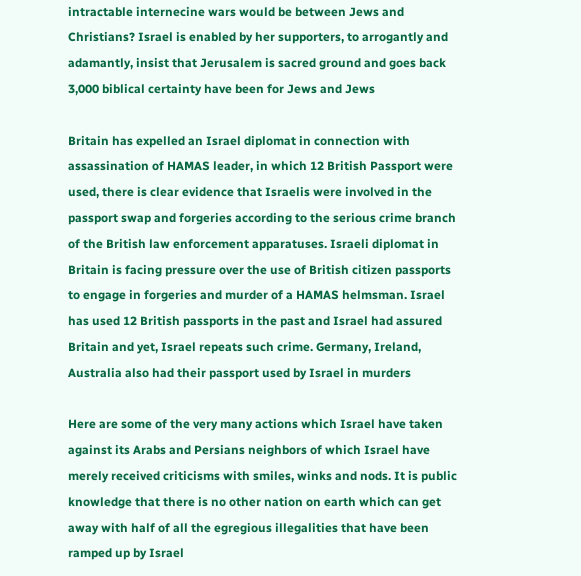intractable internecine wars would be between Jews and Christians? Israel is enabled by her supporters, to arrogantly and adamantly, insist that Jerusalem is sacred ground and goes back 3,000 biblical certainty have been for Jews and Jews

Britain has expelled an Israel diplomat in connection with assassination of HAMAS leader, in which 12 British Passport were used, there is clear evidence that Israelis were involved in the passport swap and forgeries according to the serious crime branch of the British law enforcement apparatuses. Israeli diplomat in Britain is facing pressure over the use of British citizen passports to engage in forgeries and murder of a HAMAS helmsman. Israel has used 12 British passports in the past and Israel had assured Britain and yet, Israel repeats such crime. Germany, Ireland, Australia also had their passport used by Israel in murders

Here are some of the very many actions which Israel have taken against its Arabs and Persians neighbors of which Israel have merely received criticisms with smiles, winks and nods. It is public knowledge that there is no other nation on earth which can get away with half of all the egregious illegalities that have been ramped up by Israel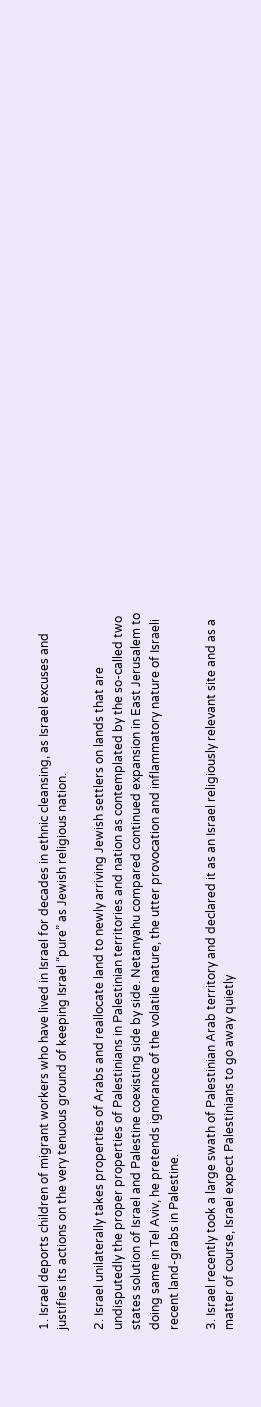1. Israel deports children of migrant workers who have lived in Israel for decades in ethnic cleansing, as Israel excuses and justifies its actions on the very tenuous ground of keeping Israel “pure” as Jewish religious nation.

2. Israel unilaterally takes properties of Arabs and reallocate land to newly arriving Jewish settlers on lands that are undisputedly the proper properties of Palestinians in Palestinian territories and nation as contemplated by the so-called two states solution of Israel and Palestine coexisting side by side. Netanyahu compared continued expansion in East Jerusalem to doing same in Tel Aviv, he pretends ignorance of the volatile nature, the utter provocation and inflammatory nature of Israeli recent land-grabs in Palestine.

3. Israel recently took a large swath of Palestinian Arab territory and declared it as an Israel religiously relevant site and as a matter of course, Israel expect Palestinians to go away quietly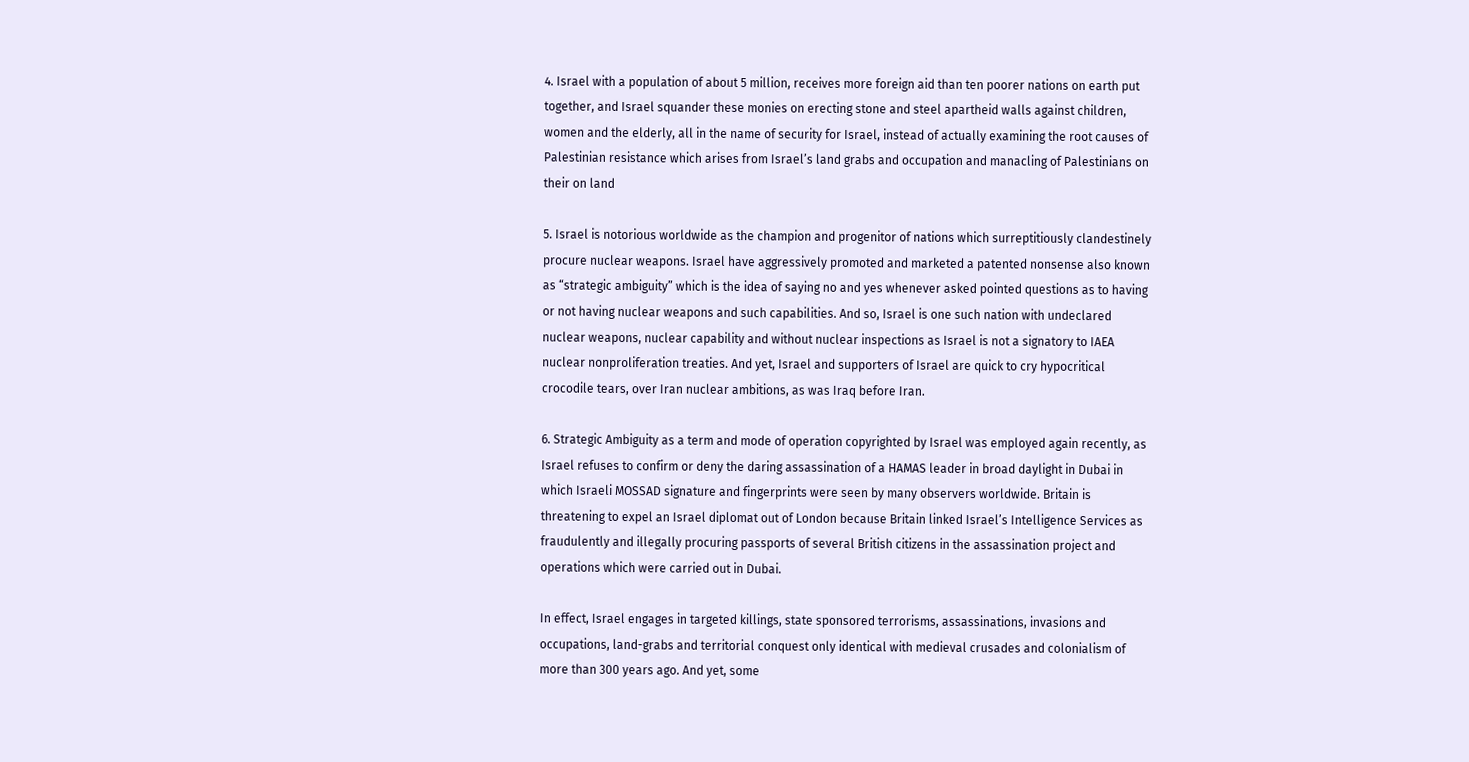4. Israel with a population of about 5 million, receives more foreign aid than ten poorer nations on earth put together, and Israel squander these monies on erecting stone and steel apartheid walls against children, women and the elderly, all in the name of security for Israel, instead of actually examining the root causes of Palestinian resistance which arises from Israel’s land grabs and occupation and manacling of Palestinians on their on land

5. Israel is notorious worldwide as the champion and progenitor of nations which surreptitiously clandestinely procure nuclear weapons. Israel have aggressively promoted and marketed a patented nonsense also known as “strategic ambiguity” which is the idea of saying no and yes whenever asked pointed questions as to having or not having nuclear weapons and such capabilities. And so, Israel is one such nation with undeclared nuclear weapons, nuclear capability and without nuclear inspections as Israel is not a signatory to IAEA nuclear nonproliferation treaties. And yet, Israel and supporters of Israel are quick to cry hypocritical crocodile tears, over Iran nuclear ambitions, as was Iraq before Iran.

6. Strategic Ambiguity as a term and mode of operation copyrighted by Israel was employed again recently, as Israel refuses to confirm or deny the daring assassination of a HAMAS leader in broad daylight in Dubai in which Israeli MOSSAD signature and fingerprints were seen by many observers worldwide. Britain is threatening to expel an Israel diplomat out of London because Britain linked Israel’s Intelligence Services as fraudulently and illegally procuring passports of several British citizens in the assassination project and operations which were carried out in Dubai.

In effect, Israel engages in targeted killings, state sponsored terrorisms, assassinations, invasions and occupations, land-grabs and territorial conquest only identical with medieval crusades and colonialism of more than 300 years ago. And yet, some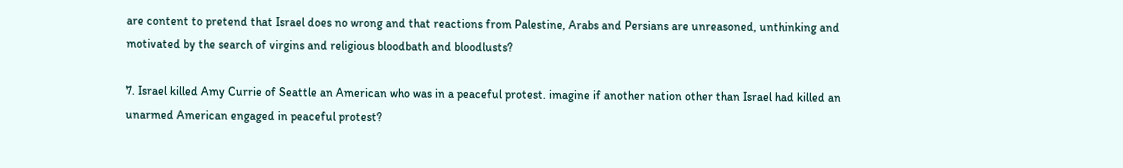are content to pretend that Israel does no wrong and that reactions from Palestine, Arabs and Persians are unreasoned, unthinking and motivated by the search of virgins and religious bloodbath and bloodlusts?

7. Israel killed Amy Currie of Seattle an American who was in a peaceful protest. imagine if another nation other than Israel had killed an unarmed American engaged in peaceful protest?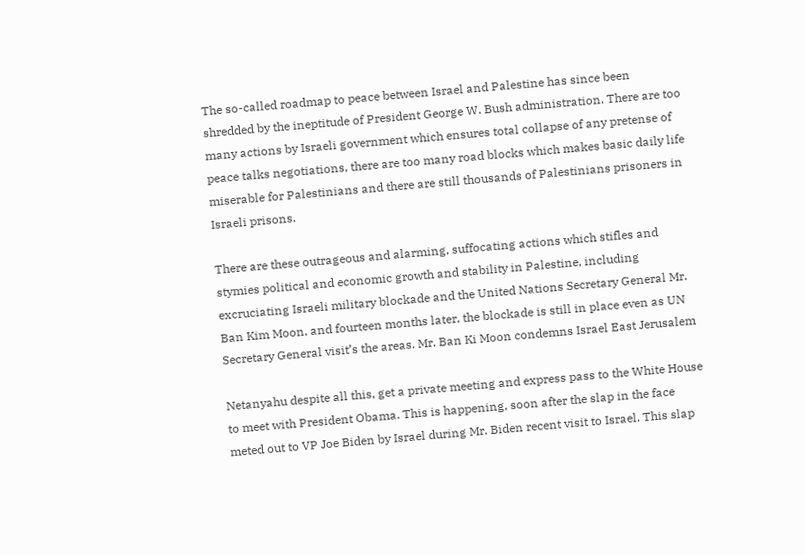The so-called roadmap to peace between Israel and Palestine has since been shredded by the ineptitude of President George W. Bush administration. There are too many actions by Israeli government which ensures total collapse of any pretense of peace talks negotiations, there are too many road blocks which makes basic daily life miserable for Palestinians and there are still thousands of Palestinians prisoners in Israeli prisons.

There are these outrageous and alarming, suffocating actions which stifles and stymies political and economic growth and stability in Palestine, including excruciating Israeli military blockade and the United Nations Secretary General Mr. Ban Kim Moon, and fourteen months later, the blockade is still in place even as UN Secretary General visit’s the areas. Mr. Ban Ki Moon condemns Israel East Jerusalem

Netanyahu despite all this, get a private meeting and express pass to the White House to meet with President Obama. This is happening, soon after the slap in the face meted out to VP Joe Biden by Israel during Mr. Biden recent visit to Israel. This slap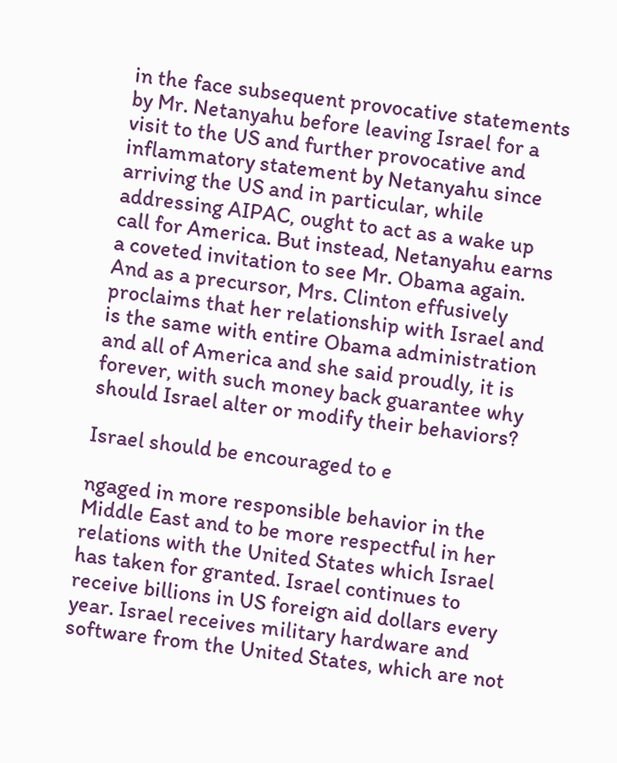in the face subsequent provocative statements by Mr. Netanyahu before leaving Israel for a visit to the US and further provocative and inflammatory statement by Netanyahu since arriving the US and in particular, while addressing AIPAC, ought to act as a wake up call for America. But instead, Netanyahu earns a coveted invitation to see Mr. Obama again. And as a precursor, Mrs. Clinton effusively proclaims that her relationship with Israel and is the same with entire Obama administration and all of America and she said proudly, it is forever, with such money back guarantee why should Israel alter or modify their behaviors?

Israel should be encouraged to e

ngaged in more responsible behavior in the Middle East and to be more respectful in her relations with the United States which Israel has taken for granted. Israel continues to receive billions in US foreign aid dollars every year. Israel receives military hardware and software from the United States, which are not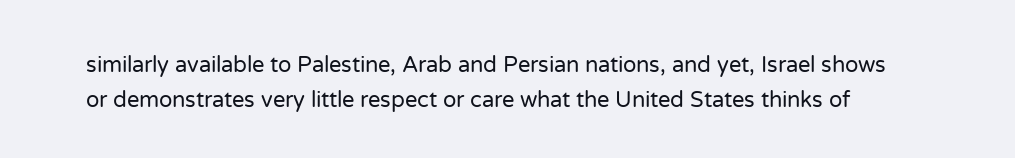similarly available to Palestine, Arab and Persian nations, and yet, Israel shows or demonstrates very little respect or care what the United States thinks of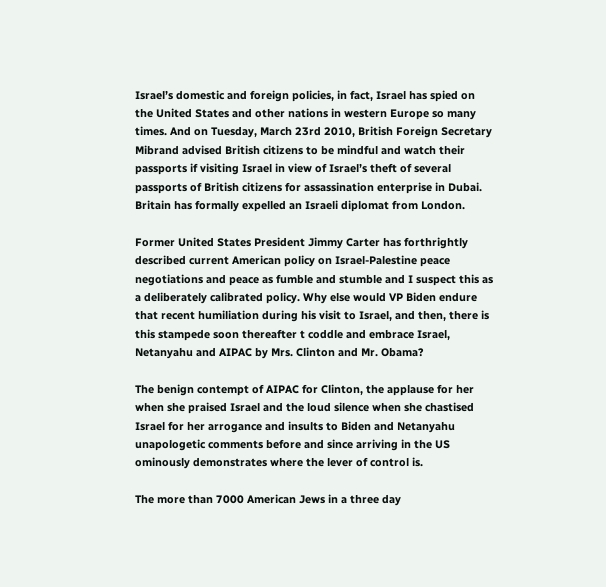Israel’s domestic and foreign policies, in fact, Israel has spied on the United States and other nations in western Europe so many times. And on Tuesday, March 23rd 2010, British Foreign Secretary Mibrand advised British citizens to be mindful and watch their passports if visiting Israel in view of Israel’s theft of several passports of British citizens for assassination enterprise in Dubai. Britain has formally expelled an Israeli diplomat from London.

Former United States President Jimmy Carter has forthrightly described current American policy on Israel-Palestine peace negotiations and peace as fumble and stumble and I suspect this as a deliberately calibrated policy. Why else would VP Biden endure that recent humiliation during his visit to Israel, and then, there is this stampede soon thereafter t coddle and embrace Israel, Netanyahu and AIPAC by Mrs. Clinton and Mr. Obama?

The benign contempt of AIPAC for Clinton, the applause for her when she praised Israel and the loud silence when she chastised Israel for her arrogance and insults to Biden and Netanyahu unapologetic comments before and since arriving in the US ominously demonstrates where the lever of control is.

The more than 7000 American Jews in a three day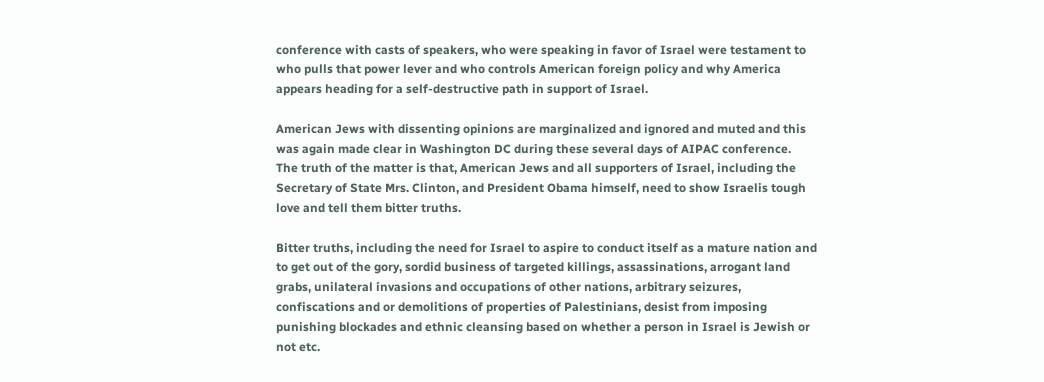conference with casts of speakers, who were speaking in favor of Israel were testament to who pulls that power lever and who controls American foreign policy and why America appears heading for a self-destructive path in support of Israel.

American Jews with dissenting opinions are marginalized and ignored and muted and this was again made clear in Washington DC during these several days of AIPAC conference.
The truth of the matter is that, American Jews and all supporters of Israel, including the Secretary of State Mrs. Clinton, and President Obama himself, need to show Israelis tough love and tell them bitter truths.

Bitter truths, including the need for Israel to aspire to conduct itself as a mature nation and to get out of the gory, sordid business of targeted killings, assassinations, arrogant land grabs, unilateral invasions and occupations of other nations, arbitrary seizures, confiscations and or demolitions of properties of Palestinians, desist from imposing punishing blockades and ethnic cleansing based on whether a person in Israel is Jewish or not etc.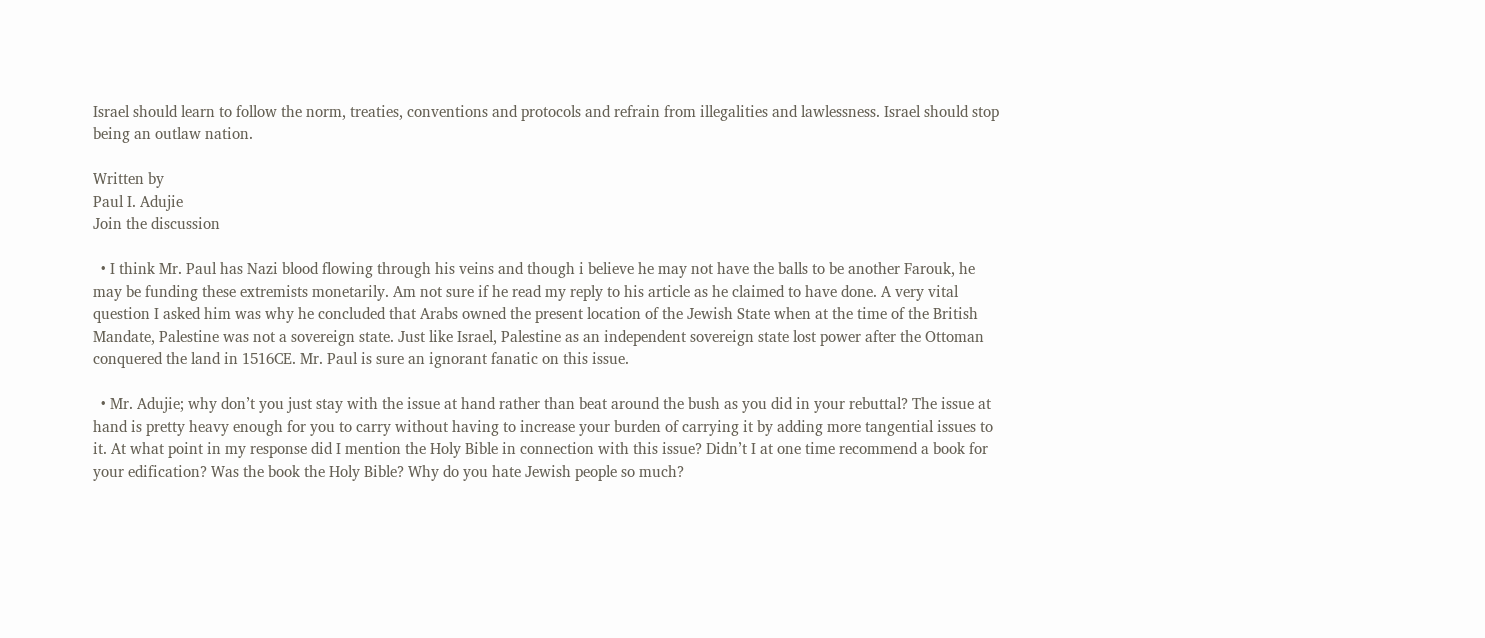Israel should learn to follow the norm, treaties, conventions and protocols and refrain from illegalities and lawlessness. Israel should stop being an outlaw nation.

Written by
Paul I. Adujie
Join the discussion

  • I think Mr. Paul has Nazi blood flowing through his veins and though i believe he may not have the balls to be another Farouk, he may be funding these extremists monetarily. Am not sure if he read my reply to his article as he claimed to have done. A very vital question I asked him was why he concluded that Arabs owned the present location of the Jewish State when at the time of the British Mandate, Palestine was not a sovereign state. Just like Israel, Palestine as an independent sovereign state lost power after the Ottoman conquered the land in 1516CE. Mr. Paul is sure an ignorant fanatic on this issue.

  • Mr. Adujie; why don’t you just stay with the issue at hand rather than beat around the bush as you did in your rebuttal? The issue at hand is pretty heavy enough for you to carry without having to increase your burden of carrying it by adding more tangential issues to it. At what point in my response did I mention the Holy Bible in connection with this issue? Didn’t I at one time recommend a book for your edification? Was the book the Holy Bible? Why do you hate Jewish people so much?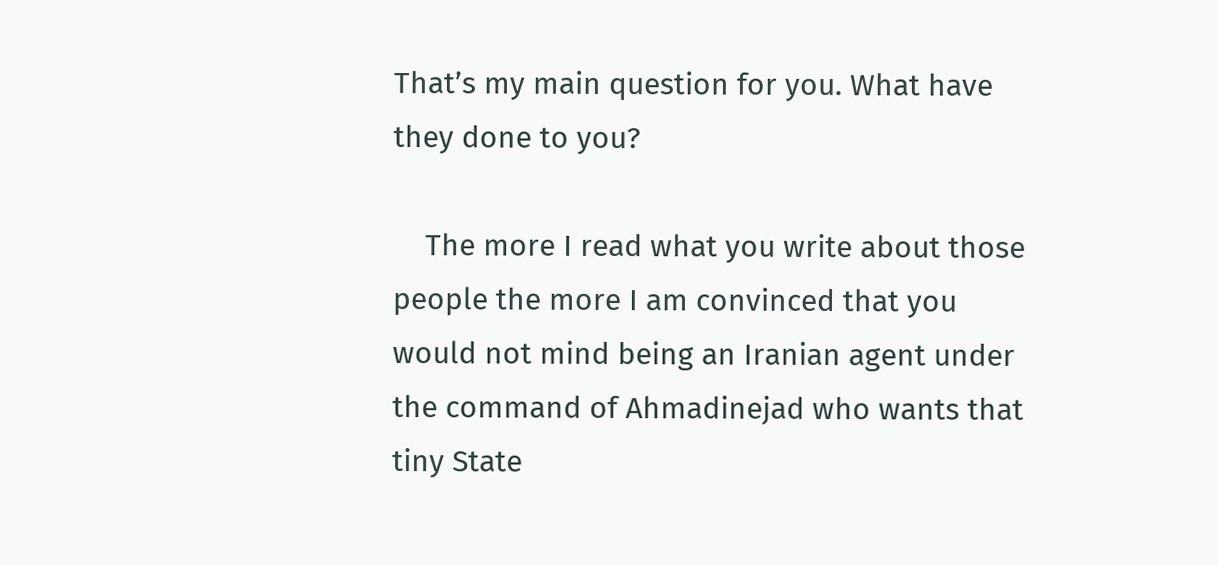That’s my main question for you. What have they done to you?

    The more I read what you write about those people the more I am convinced that you would not mind being an Iranian agent under the command of Ahmadinejad who wants that tiny State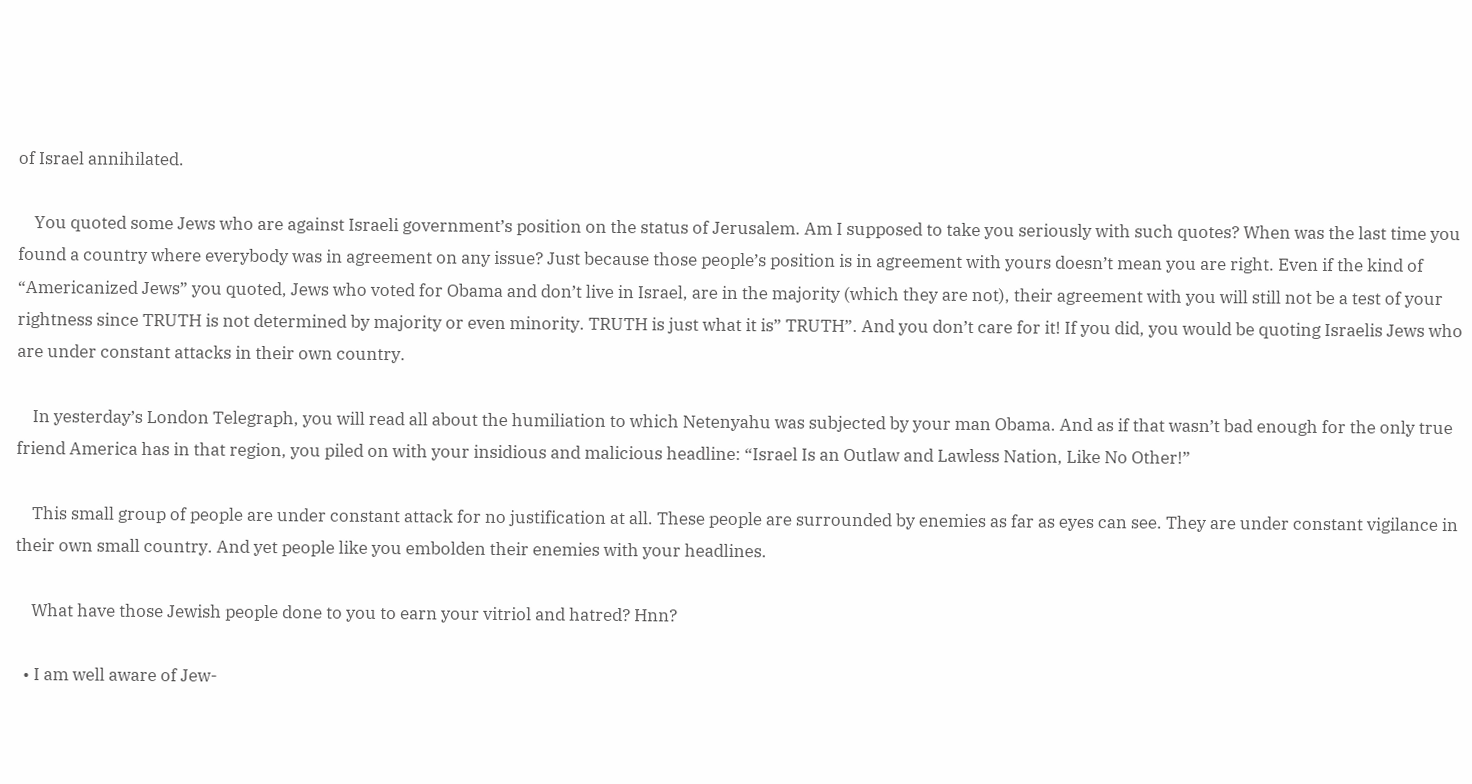of Israel annihilated.

    You quoted some Jews who are against Israeli government’s position on the status of Jerusalem. Am I supposed to take you seriously with such quotes? When was the last time you found a country where everybody was in agreement on any issue? Just because those people’s position is in agreement with yours doesn’t mean you are right. Even if the kind of “Americanized Jews” you quoted, Jews who voted for Obama and don’t live in Israel, are in the majority (which they are not), their agreement with you will still not be a test of your rightness since TRUTH is not determined by majority or even minority. TRUTH is just what it is” TRUTH”. And you don’t care for it! If you did, you would be quoting Israelis Jews who are under constant attacks in their own country.

    In yesterday’s London Telegraph, you will read all about the humiliation to which Netenyahu was subjected by your man Obama. And as if that wasn’t bad enough for the only true friend America has in that region, you piled on with your insidious and malicious headline: “Israel Is an Outlaw and Lawless Nation, Like No Other!”

    This small group of people are under constant attack for no justification at all. These people are surrounded by enemies as far as eyes can see. They are under constant vigilance in their own small country. And yet people like you embolden their enemies with your headlines.

    What have those Jewish people done to you to earn your vitriol and hatred? Hnn?

  • I am well aware of Jew-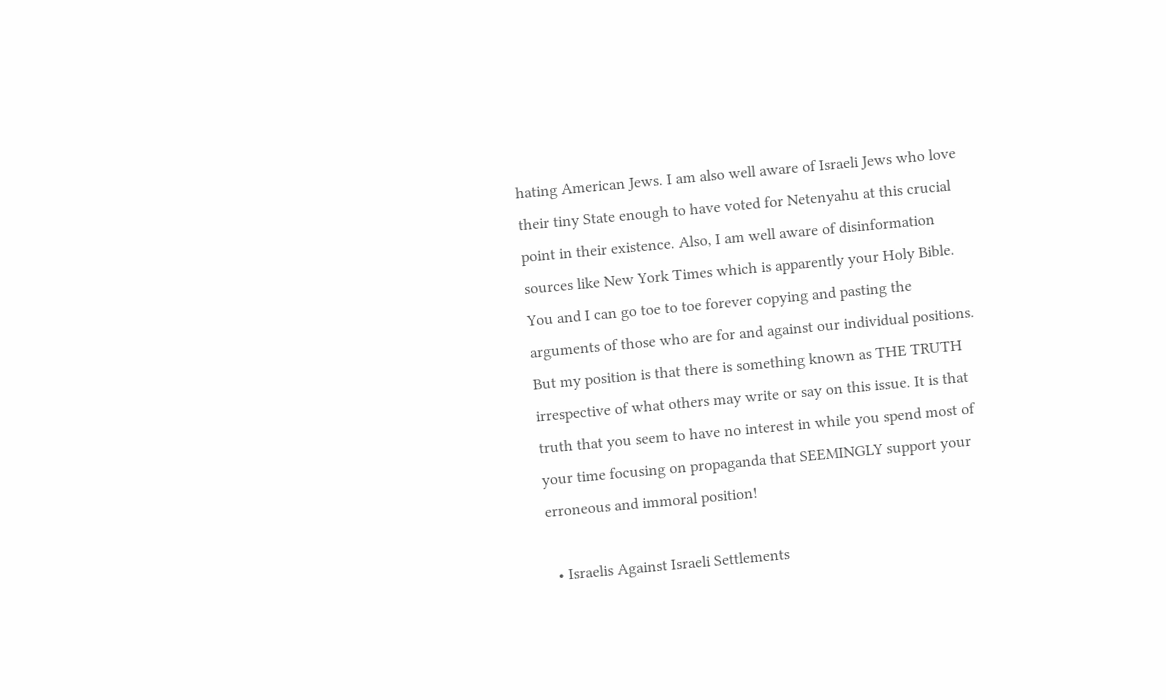hating American Jews. I am also well aware of Israeli Jews who love their tiny State enough to have voted for Netenyahu at this crucial point in their existence. Also, I am well aware of disinformation sources like New York Times which is apparently your Holy Bible. You and I can go toe to toe forever copying and pasting the arguments of those who are for and against our individual positions. But my position is that there is something known as THE TRUTH irrespective of what others may write or say on this issue. It is that truth that you seem to have no interest in while you spend most of your time focusing on propaganda that SEEMINGLY support your erroneous and immoral position!

  • Israelis Against Israeli Settlements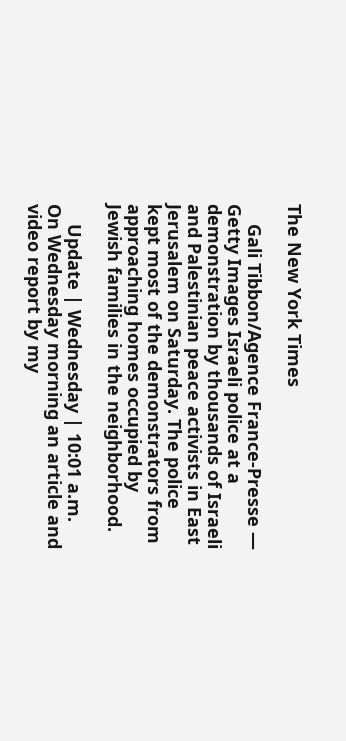The New York Times

    Gali Tibbon/Agence France-Presse — Getty Images Israeli police at a demonstration by thousands of Israeli and Palestinian peace activists in East Jerusalem on Saturday. The police kept most of the demonstrators from approaching homes occupied by Jewish families in the neighborhood.

    Update | Wednesday | 10:01 a.m. On Wednesday morning an article and video report by my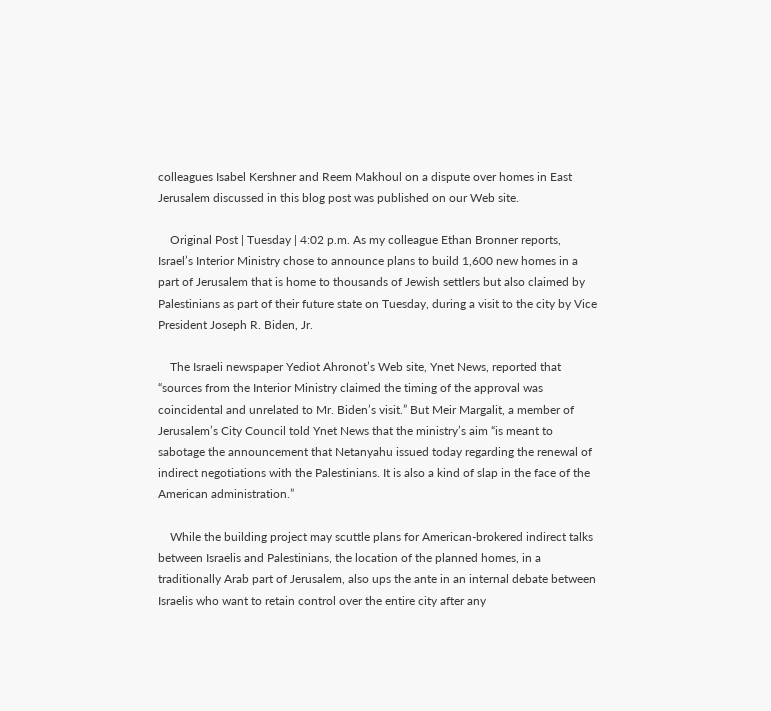colleagues Isabel Kershner and Reem Makhoul on a dispute over homes in East Jerusalem discussed in this blog post was published on our Web site.

    Original Post | Tuesday | 4:02 p.m. As my colleague Ethan Bronner reports, Israel’s Interior Ministry chose to announce plans to build 1,600 new homes in a part of Jerusalem that is home to thousands of Jewish settlers but also claimed by Palestinians as part of their future state on Tuesday, during a visit to the city by Vice President Joseph R. Biden, Jr.

    The Israeli newspaper Yediot Ahronot’s Web site, Ynet News, reported that “sources from the Interior Ministry claimed the timing of the approval was coincidental and unrelated to Mr. Biden’s visit.” But Meir Margalit, a member of Jerusalem’s City Council told Ynet News that the ministry’s aim “is meant to sabotage the announcement that Netanyahu issued today regarding the renewal of indirect negotiations with the Palestinians. It is also a kind of slap in the face of the American administration.”

    While the building project may scuttle plans for American-brokered indirect talks between Israelis and Palestinians, the location of the planned homes, in a traditionally Arab part of Jerusalem, also ups the ante in an internal debate between Israelis who want to retain control over the entire city after any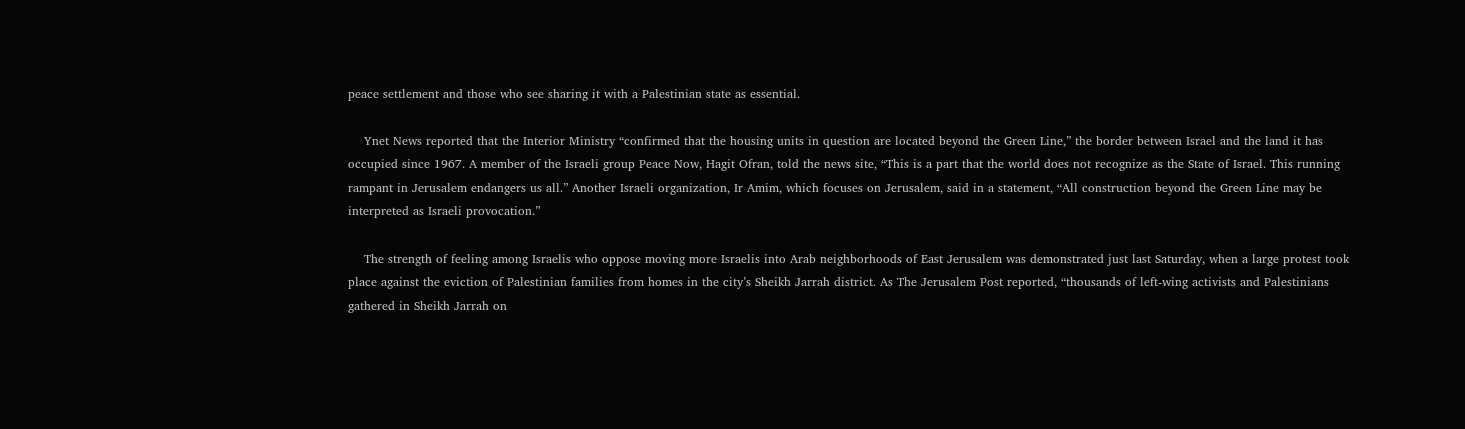peace settlement and those who see sharing it with a Palestinian state as essential.

    Ynet News reported that the Interior Ministry “confirmed that the housing units in question are located beyond the Green Line,” the border between Israel and the land it has occupied since 1967. A member of the Israeli group Peace Now, Hagit Ofran, told the news site, “This is a part that the world does not recognize as the State of Israel. This running rampant in Jerusalem endangers us all.” Another Israeli organization, Ir Amim, which focuses on Jerusalem, said in a statement, “All construction beyond the Green Line may be interpreted as Israeli provocation.”

    The strength of feeling among Israelis who oppose moving more Israelis into Arab neighborhoods of East Jerusalem was demonstrated just last Saturday, when a large protest took place against the eviction of Palestinian families from homes in the city’s Sheikh Jarrah district. As The Jerusalem Post reported, “thousands of left-wing activists and Palestinians gathered in Sheikh Jarrah on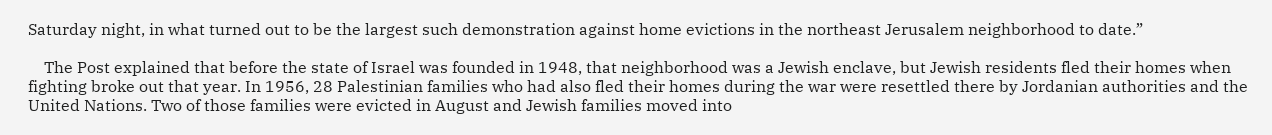Saturday night, in what turned out to be the largest such demonstration against home evictions in the northeast Jerusalem neighborhood to date.”

    The Post explained that before the state of Israel was founded in 1948, that neighborhood was a Jewish enclave, but Jewish residents fled their homes when fighting broke out that year. In 1956, 28 Palestinian families who had also fled their homes during the war were resettled there by Jordanian authorities and the United Nations. Two of those families were evicted in August and Jewish families moved into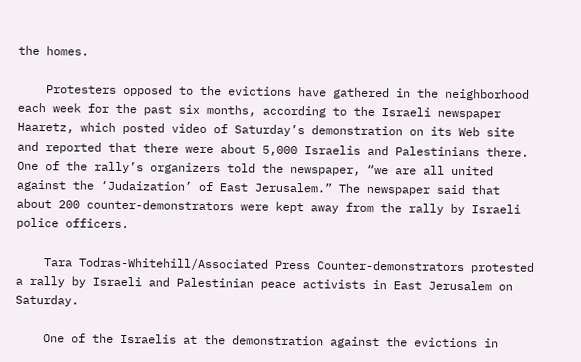the homes.

    Protesters opposed to the evictions have gathered in the neighborhood each week for the past six months, according to the Israeli newspaper Haaretz, which posted video of Saturday’s demonstration on its Web site and reported that there were about 5,000 Israelis and Palestinians there. One of the rally’s organizers told the newspaper, “we are all united against the ‘Judaization’ of East Jerusalem.” The newspaper said that about 200 counter-demonstrators were kept away from the rally by Israeli police officers.

    Tara Todras-Whitehill/Associated Press Counter-demonstrators protested a rally by Israeli and Palestinian peace activists in East Jerusalem on Saturday.

    One of the Israelis at the demonstration against the evictions in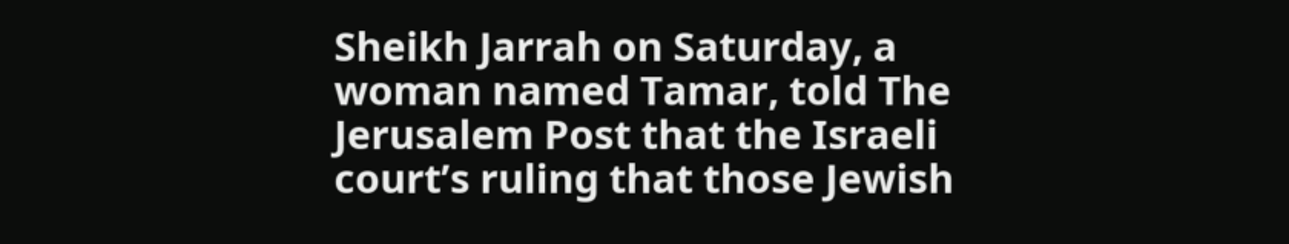Sheikh Jarrah on Saturday, a woman named Tamar, told The Jerusalem Post that the Israeli court’s ruling that those Jewish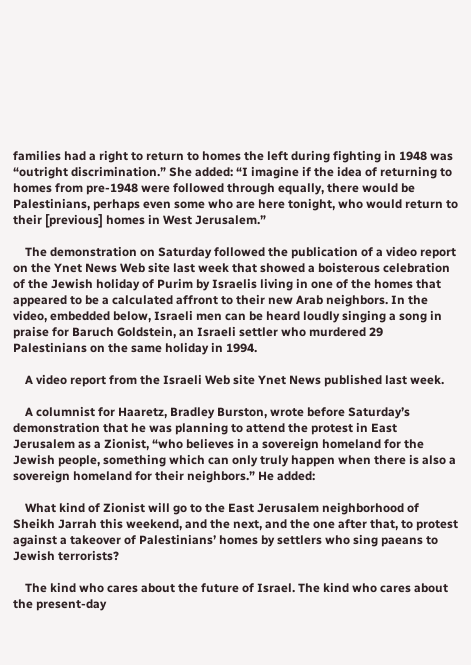families had a right to return to homes the left during fighting in 1948 was “outright discrimination.” She added: “I imagine if the idea of returning to homes from pre-1948 were followed through equally, there would be Palestinians, perhaps even some who are here tonight, who would return to their [previous] homes in West Jerusalem.”

    The demonstration on Saturday followed the publication of a video report on the Ynet News Web site last week that showed a boisterous celebration of the Jewish holiday of Purim by Israelis living in one of the homes that appeared to be a calculated affront to their new Arab neighbors. In the video, embedded below, Israeli men can be heard loudly singing a song in praise for Baruch Goldstein, an Israeli settler who murdered 29 Palestinians on the same holiday in 1994.

    A video report from the Israeli Web site Ynet News published last week.

    A columnist for Haaretz, Bradley Burston, wrote before Saturday’s demonstration that he was planning to attend the protest in East Jerusalem as a Zionist, “who believes in a sovereign homeland for the Jewish people, something which can only truly happen when there is also a sovereign homeland for their neighbors.” He added:

    What kind of Zionist will go to the East Jerusalem neighborhood of Sheikh Jarrah this weekend, and the next, and the one after that, to protest against a takeover of Palestinians’ homes by settlers who sing paeans to Jewish terrorists?

    The kind who cares about the future of Israel. The kind who cares about the present-day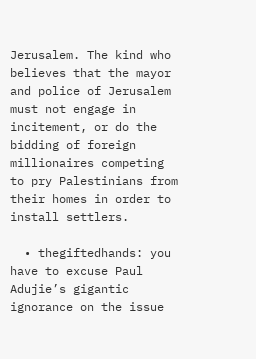Jerusalem. The kind who believes that the mayor and police of Jerusalem must not engage in incitement, or do the bidding of foreign millionaires competing to pry Palestinians from their homes in order to install settlers.

  • thegiftedhands: you have to excuse Paul Adujie’s gigantic ignorance on the issue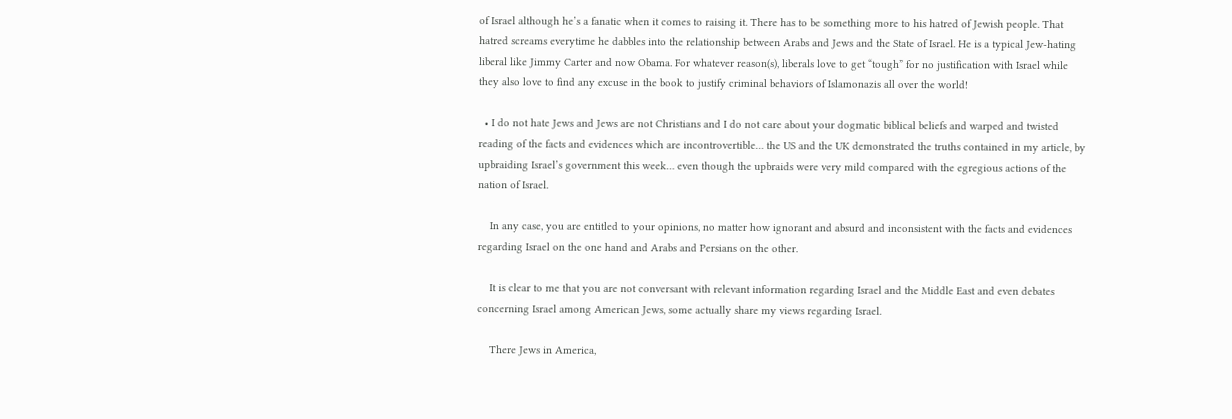of Israel although he’s a fanatic when it comes to raising it. There has to be something more to his hatred of Jewish people. That hatred screams everytime he dabbles into the relationship between Arabs and Jews and the State of Israel. He is a typical Jew-hating liberal like Jimmy Carter and now Obama. For whatever reason(s), liberals love to get “tough” for no justification with Israel while they also love to find any excuse in the book to justify criminal behaviors of Islamonazis all over the world!

  • I do not hate Jews and Jews are not Christians and I do not care about your dogmatic biblical beliefs and warped and twisted reading of the facts and evidences which are incontrovertible… the US and the UK demonstrated the truths contained in my article, by upbraiding Israel’s government this week… even though the upbraids were very mild compared with the egregious actions of the nation of Israel.

    In any case, you are entitled to your opinions, no matter how ignorant and absurd and inconsistent with the facts and evidences regarding Israel on the one hand and Arabs and Persians on the other.

    It is clear to me that you are not conversant with relevant information regarding Israel and the Middle East and even debates concerning Israel among American Jews, some actually share my views regarding Israel.

    There Jews in America,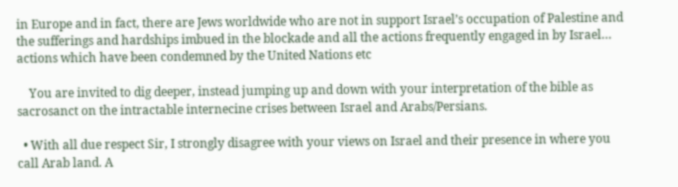in Europe and in fact, there are Jews worldwide who are not in support Israel’s occupation of Palestine and the sufferings and hardships imbued in the blockade and all the actions frequently engaged in by Israel… actions which have been condemned by the United Nations etc

    You are invited to dig deeper, instead jumping up and down with your interpretation of the bible as sacrosanct on the intractable internecine crises between Israel and Arabs/Persians.

  • With all due respect Sir, I strongly disagree with your views on Israel and their presence in where you call Arab land. A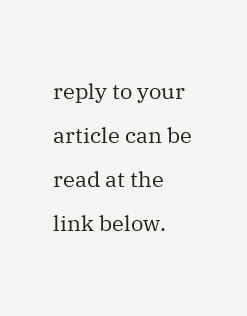reply to your article can be read at the link below.